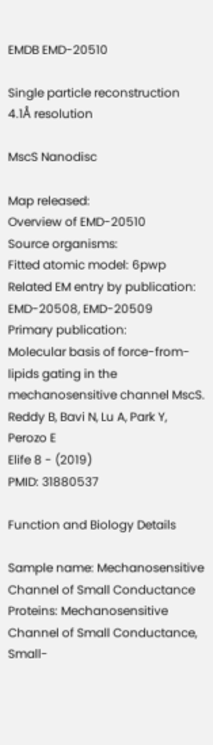EMDB EMD-20510

Single particle reconstruction
4.1Å resolution

MscS Nanodisc

Map released:
Overview of EMD-20510
Source organisms:
Fitted atomic model: 6pwp
Related EM entry by publication: EMD-20508, EMD-20509
Primary publication:
Molecular basis of force-from-lipids gating in the mechanosensitive channel MscS.
Reddy B, Bavi N, Lu A, Park Y, Perozo E
Elife 8 - (2019)
PMID: 31880537

Function and Biology Details

Sample name: Mechanosensitive Channel of Small Conductance
Proteins: Mechanosensitive Channel of Small Conductance, Small-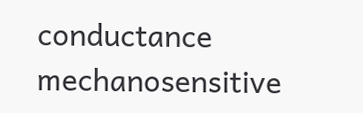conductance mechanosensitive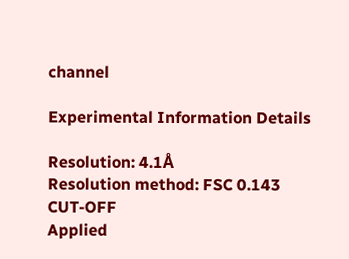channel

Experimental Information Details

Resolution: 4.1Å
Resolution method: FSC 0.143 CUT-OFF
Applied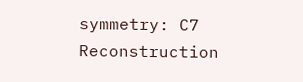symmetry: C7
Reconstruction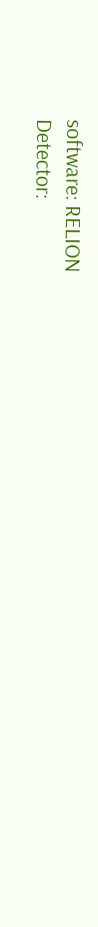software: RELION
Detector: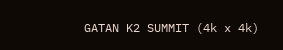GATAN K2 SUMMIT (4k x 4k)